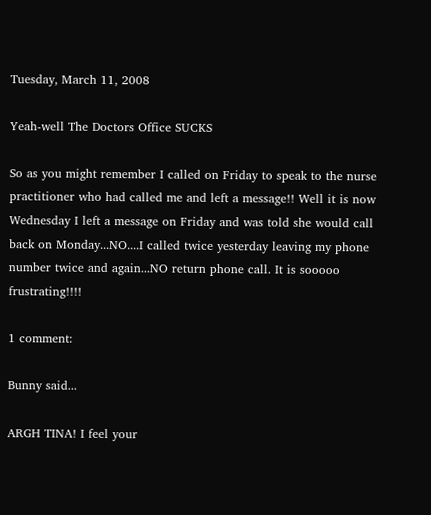Tuesday, March 11, 2008

Yeah-well The Doctors Office SUCKS

So as you might remember I called on Friday to speak to the nurse practitioner who had called me and left a message!! Well it is now Wednesday I left a message on Friday and was told she would call back on Monday...NO....I called twice yesterday leaving my phone number twice and again...NO return phone call. It is sooooo frustrating!!!!

1 comment:

Bunny said...

ARGH TINA! I feel your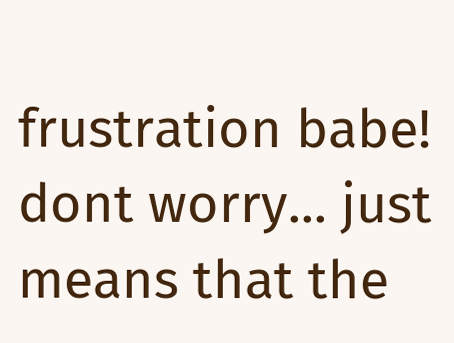frustration babe! dont worry... just means that the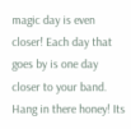magic day is even closer! Each day that goes by is one day closer to your band. Hang in there honey! Its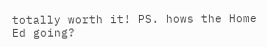totally worth it! PS. hows the Home Ed going?